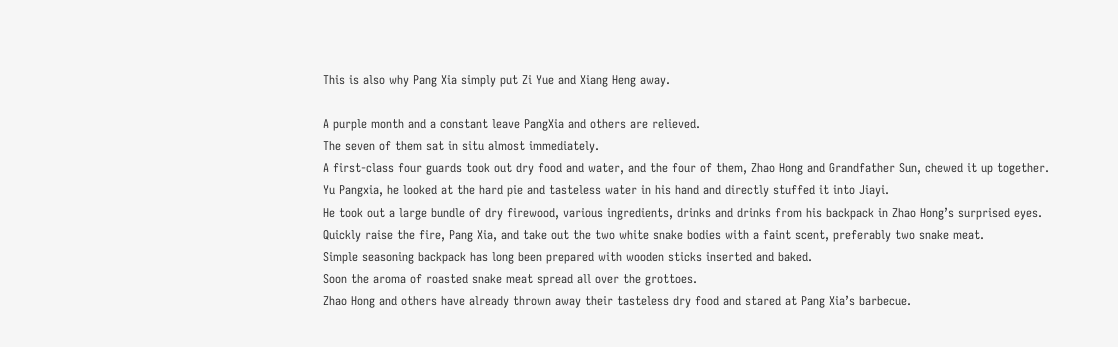This is also why Pang Xia simply put Zi Yue and Xiang Heng away.

A purple month and a constant leave PangXia and others are relieved.
The seven of them sat in situ almost immediately.
A first-class four guards took out dry food and water, and the four of them, Zhao Hong and Grandfather Sun, chewed it up together.
Yu Pangxia, he looked at the hard pie and tasteless water in his hand and directly stuffed it into Jiayi.
He took out a large bundle of dry firewood, various ingredients, drinks and drinks from his backpack in Zhao Hong’s surprised eyes.
Quickly raise the fire, Pang Xia, and take out the two white snake bodies with a faint scent, preferably two snake meat.
Simple seasoning backpack has long been prepared with wooden sticks inserted and baked.
Soon the aroma of roasted snake meat spread all over the grottoes.
Zhao Hong and others have already thrown away their tasteless dry food and stared at Pang Xia’s barbecue.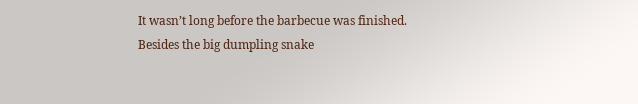It wasn’t long before the barbecue was finished. Besides the big dumpling snake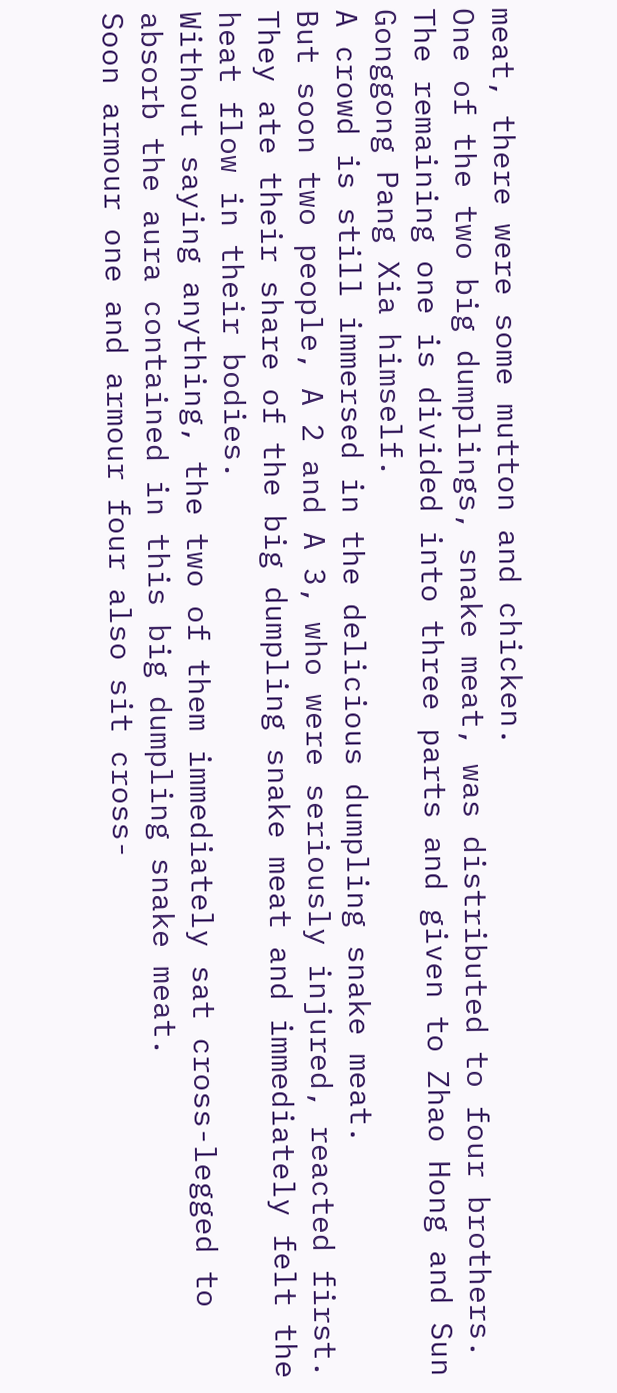meat, there were some mutton and chicken.
One of the two big dumplings, snake meat, was distributed to four brothers.
The remaining one is divided into three parts and given to Zhao Hong and Sun Gonggong Pang Xia himself.
A crowd is still immersed in the delicious dumpling snake meat.
But soon two people, A 2 and A 3, who were seriously injured, reacted first.
They ate their share of the big dumpling snake meat and immediately felt the heat flow in their bodies.
Without saying anything, the two of them immediately sat cross-legged to absorb the aura contained in this big dumpling snake meat.
Soon armour one and armour four also sit cross-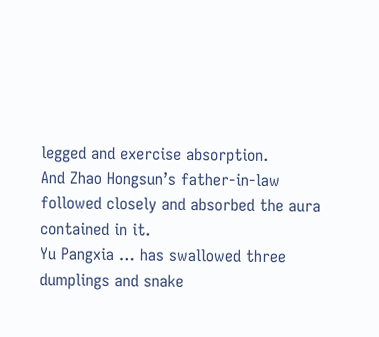legged and exercise absorption.
And Zhao Hongsun’s father-in-law followed closely and absorbed the aura contained in it.
Yu Pangxia … has swallowed three dumplings and snake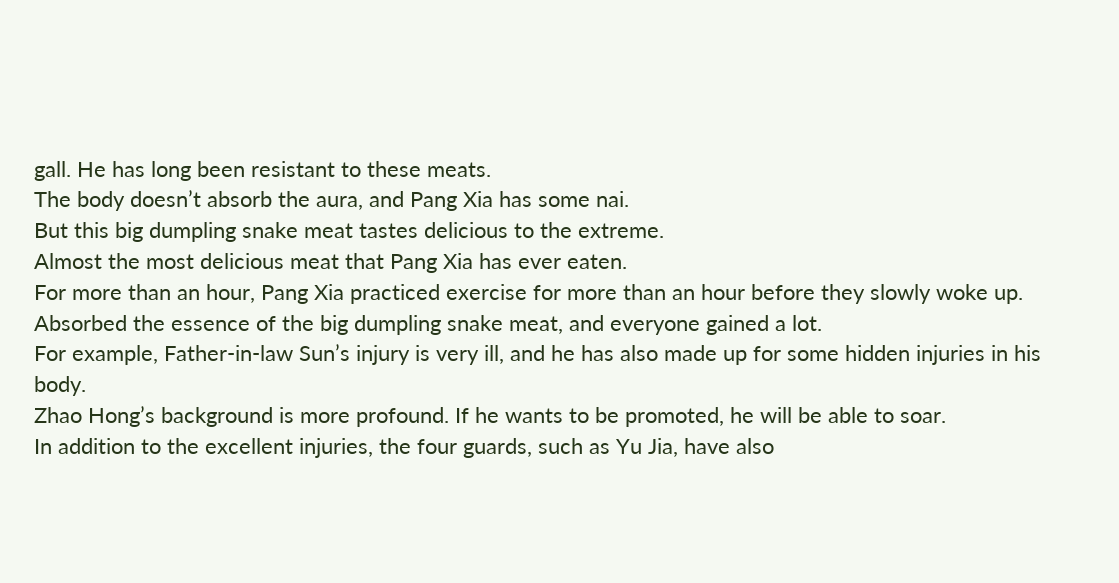gall. He has long been resistant to these meats.
The body doesn’t absorb the aura, and Pang Xia has some nai.
But this big dumpling snake meat tastes delicious to the extreme.
Almost the most delicious meat that Pang Xia has ever eaten.
For more than an hour, Pang Xia practiced exercise for more than an hour before they slowly woke up.
Absorbed the essence of the big dumpling snake meat, and everyone gained a lot.
For example, Father-in-law Sun’s injury is very ill, and he has also made up for some hidden injuries in his body.
Zhao Hong’s background is more profound. If he wants to be promoted, he will be able to soar.
In addition to the excellent injuries, the four guards, such as Yu Jia, have also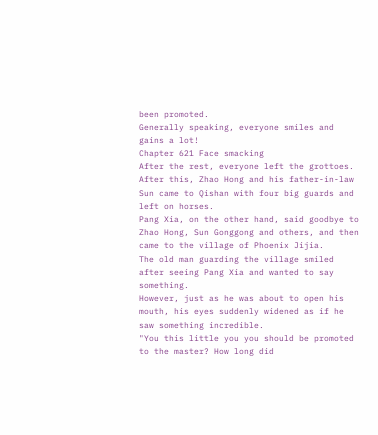been promoted.
Generally speaking, everyone smiles and gains a lot!
Chapter 621 Face smacking
After the rest, everyone left the grottoes.
After this, Zhao Hong and his father-in-law Sun came to Qishan with four big guards and left on horses.
Pang Xia, on the other hand, said goodbye to Zhao Hong, Sun Gonggong and others, and then came to the village of Phoenix Jijia.
The old man guarding the village smiled after seeing Pang Xia and wanted to say something.
However, just as he was about to open his mouth, his eyes suddenly widened as if he saw something incredible.
"You this little you you should be promoted to the master? How long did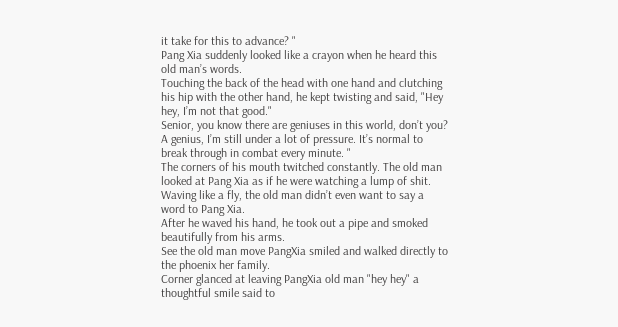it take for this to advance? "
Pang Xia suddenly looked like a crayon when he heard this old man’s words.
Touching the back of the head with one hand and clutching his hip with the other hand, he kept twisting and said, "Hey hey, I’m not that good."
Senior, you know there are geniuses in this world, don’t you?
A genius, I’m still under a lot of pressure. It’s normal to break through in combat every minute. "
The corners of his mouth twitched constantly. The old man looked at Pang Xia as if he were watching a lump of shit.
Waving like a fly, the old man didn’t even want to say a word to Pang Xia.
After he waved his hand, he took out a pipe and smoked beautifully from his arms.
See the old man move PangXia smiled and walked directly to the phoenix her family.
Corner glanced at leaving PangXia old man "hey hey" a thoughtful smile said to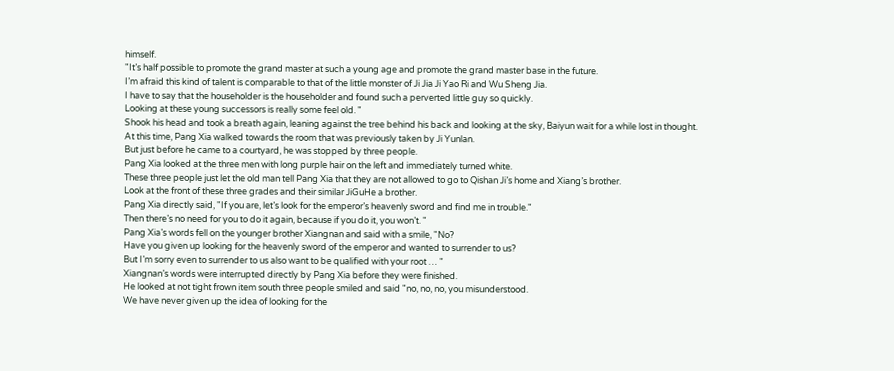himself.
"It’s half possible to promote the grand master at such a young age and promote the grand master base in the future.
I’m afraid this kind of talent is comparable to that of the little monster of Ji Jia Ji Yao Ri and Wu Sheng Jia.
I have to say that the householder is the householder and found such a perverted little guy so quickly.
Looking at these young successors is really some feel old. "
Shook his head and took a breath again, leaning against the tree behind his back and looking at the sky, Baiyun wait for a while lost in thought.
At this time, Pang Xia walked towards the room that was previously taken by Ji Yunlan.
But just before he came to a courtyard, he was stopped by three people.
Pang Xia looked at the three men with long purple hair on the left and immediately turned white.
These three people just let the old man tell Pang Xia that they are not allowed to go to Qishan Ji’s home and Xiang’s brother.
Look at the front of these three grades and their similar JiGuHe a brother.
Pang Xia directly said, "If you are, let’s look for the emperor’s heavenly sword and find me in trouble."
Then there’s no need for you to do it again, because if you do it, you won’t. "
Pang Xia’s words fell on the younger brother Xiangnan and said with a smile, "No?
Have you given up looking for the heavenly sword of the emperor and wanted to surrender to us?
But I’m sorry even to surrender to us also want to be qualified with your root … "
Xiangnan’s words were interrupted directly by Pang Xia before they were finished.
He looked at not tight frown item south three people smiled and said "no, no, no, you misunderstood.
We have never given up the idea of looking for the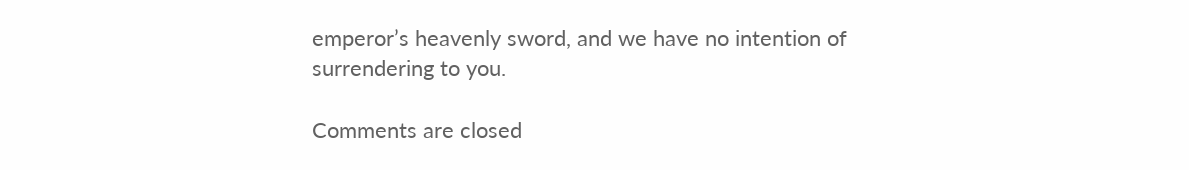emperor’s heavenly sword, and we have no intention of surrendering to you.

Comments are closed